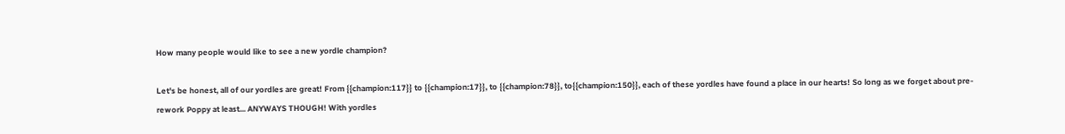How many people would like to see a new yordle champion?

Let's be honest, all of our yordles are great! From {{champion:117}} to {{champion:17}}, to {{champion:78}}, to{{champion:150}}, each of these yordles have found a place in our hearts! So long as we forget about pre-rework Poppy at least... ANYWAYS THOUGH! With yordles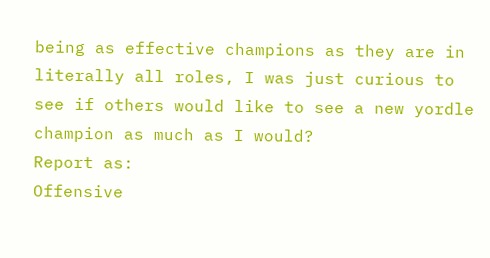being as effective champions as they are in literally all roles, I was just curious to see if others would like to see a new yordle champion as much as I would?
Report as:
Offensive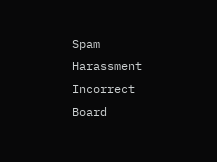Spam Harassment Incorrect Board